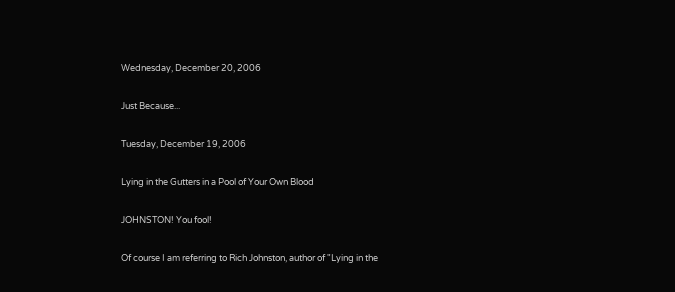Wednesday, December 20, 2006

Just Because...

Tuesday, December 19, 2006

Lying in the Gutters in a Pool of Your Own Blood

JOHNSTON! You fool!

Of course I am referring to Rich Johnston, author of "Lying in the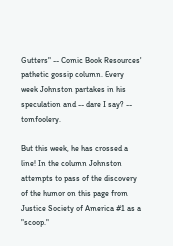Gutters" -- Comic Book Resources' pathetic gossip column. Every week Johnston partakes in his speculation and -- dare I say? -- tomfoolery.

But this week, he has crossed a line! In the column Johnston attempts to pass of the discovery of the humor on this page from Justice Society of America #1 as a "scoop."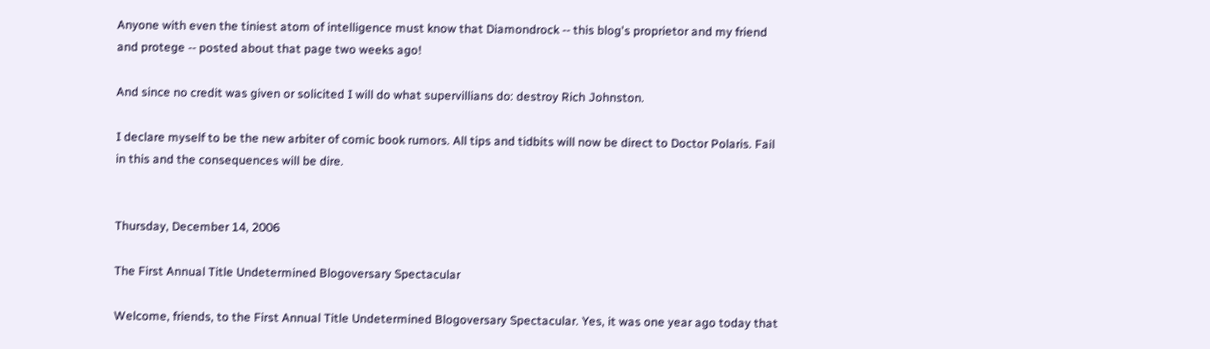Anyone with even the tiniest atom of intelligence must know that Diamondrock -- this blog's proprietor and my friend and protege -- posted about that page two weeks ago!

And since no credit was given or solicited I will do what supervillians do: destroy Rich Johnston.

I declare myself to be the new arbiter of comic book rumors. All tips and tidbits will now be direct to Doctor Polaris. Fail in this and the consequences will be dire.


Thursday, December 14, 2006

The First Annual Title Undetermined Blogoversary Spectacular

Welcome, friends, to the First Annual Title Undetermined Blogoversary Spectacular. Yes, it was one year ago today that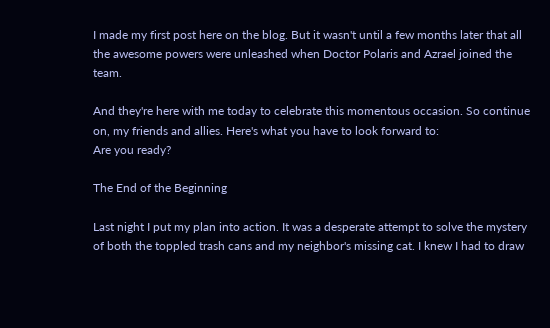I made my first post here on the blog. But it wasn't until a few months later that all the awesome powers were unleashed when Doctor Polaris and Azrael joined the team.

And they're here with me today to celebrate this momentous occasion. So continue on, my friends and allies. Here's what you have to look forward to:
Are you ready?

The End of the Beginning

Last night I put my plan into action. It was a desperate attempt to solve the mystery of both the toppled trash cans and my neighbor's missing cat. I knew I had to draw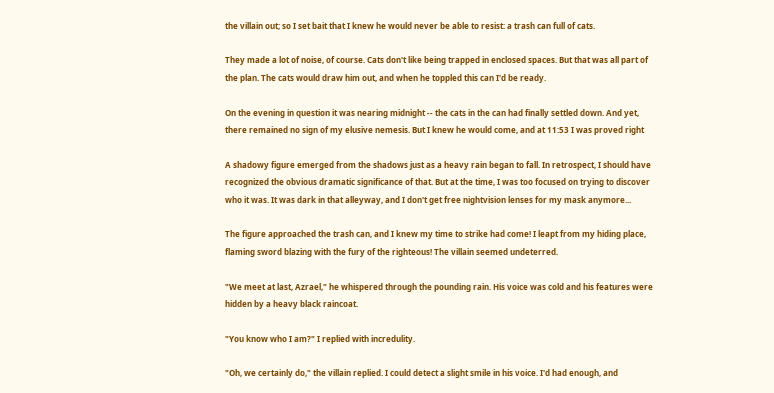the villain out; so I set bait that I knew he would never be able to resist: a trash can full of cats.

They made a lot of noise, of course. Cats don't like being trapped in enclosed spaces. But that was all part of the plan. The cats would draw him out, and when he toppled this can I'd be ready.

On the evening in question it was nearing midnight -- the cats in the can had finally settled down. And yet, there remained no sign of my elusive nemesis. But I knew he would come, and at 11:53 I was proved right

A shadowy figure emerged from the shadows just as a heavy rain began to fall. In retrospect, I should have recognized the obvious dramatic significance of that. But at the time, I was too focused on trying to discover who it was. It was dark in that alleyway, and I don't get free nightvision lenses for my mask anymore...

The figure approached the trash can, and I knew my time to strike had come! I leapt from my hiding place, flaming sword blazing with the fury of the righteous! The villain seemed undeterred.

"We meet at last, Azrael," he whispered through the pounding rain. His voice was cold and his features were hidden by a heavy black raincoat.

"You know who I am?" I replied with incredulity.

"Oh, we certainly do," the villain replied. I could detect a slight smile in his voice. I'd had enough, and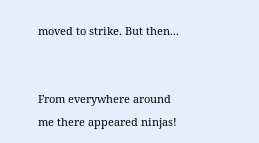moved to strike. But then...


From everywhere around me there appeared ninjas!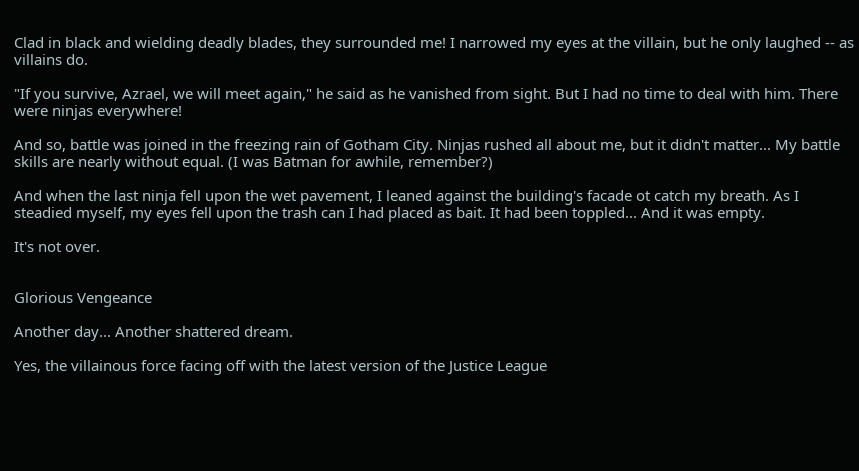Clad in black and wielding deadly blades, they surrounded me! I narrowed my eyes at the villain, but he only laughed -- as villains do.

"If you survive, Azrael, we will meet again," he said as he vanished from sight. But I had no time to deal with him. There were ninjas everywhere!

And so, battle was joined in the freezing rain of Gotham City. Ninjas rushed all about me, but it didn't matter... My battle skills are nearly without equal. (I was Batman for awhile, remember?)

And when the last ninja fell upon the wet pavement, I leaned against the building's facade ot catch my breath. As I steadied myself, my eyes fell upon the trash can I had placed as bait. It had been toppled... And it was empty.

It's not over.


Glorious Vengeance

Another day... Another shattered dream.

Yes, the villainous force facing off with the latest version of the Justice League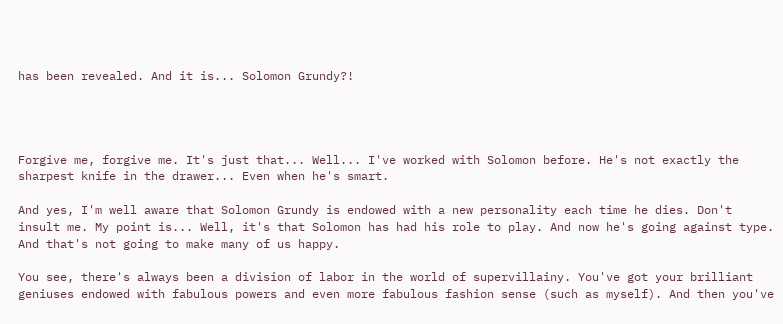has been revealed. And it is... Solomon Grundy?!




Forgive me, forgive me. It's just that... Well... I've worked with Solomon before. He's not exactly the sharpest knife in the drawer... Even when he's smart.

And yes, I'm well aware that Solomon Grundy is endowed with a new personality each time he dies. Don't insult me. My point is... Well, it's that Solomon has had his role to play. And now he's going against type. And that's not going to make many of us happy.

You see, there's always been a division of labor in the world of supervillainy. You've got your brilliant geniuses endowed with fabulous powers and even more fabulous fashion sense (such as myself). And then you've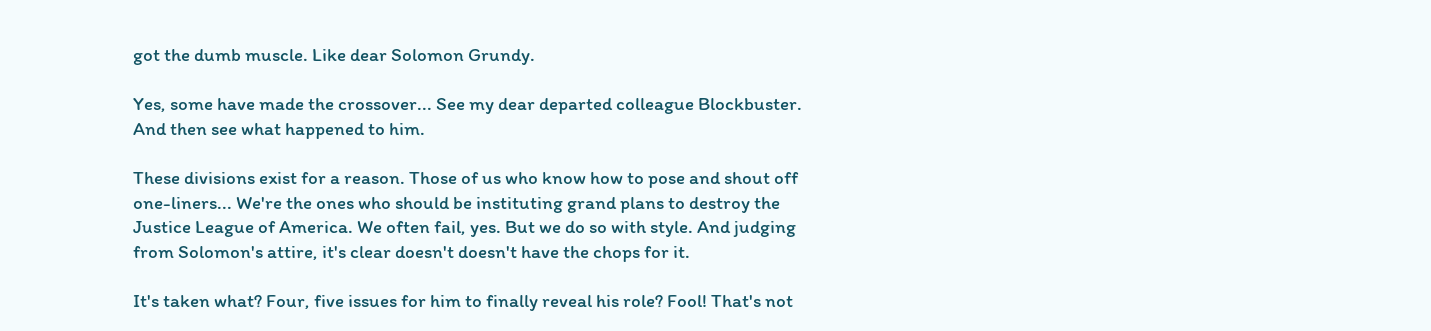got the dumb muscle. Like dear Solomon Grundy.

Yes, some have made the crossover... See my dear departed colleague Blockbuster. And then see what happened to him.

These divisions exist for a reason. Those of us who know how to pose and shout off one-liners... We're the ones who should be instituting grand plans to destroy the Justice League of America. We often fail, yes. But we do so with style. And judging from Solomon's attire, it's clear doesn't doesn't have the chops for it.

It's taken what? Four, five issues for him to finally reveal his role? Fool! That's not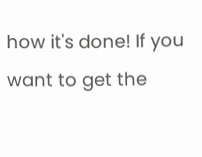how it's done! If you want to get the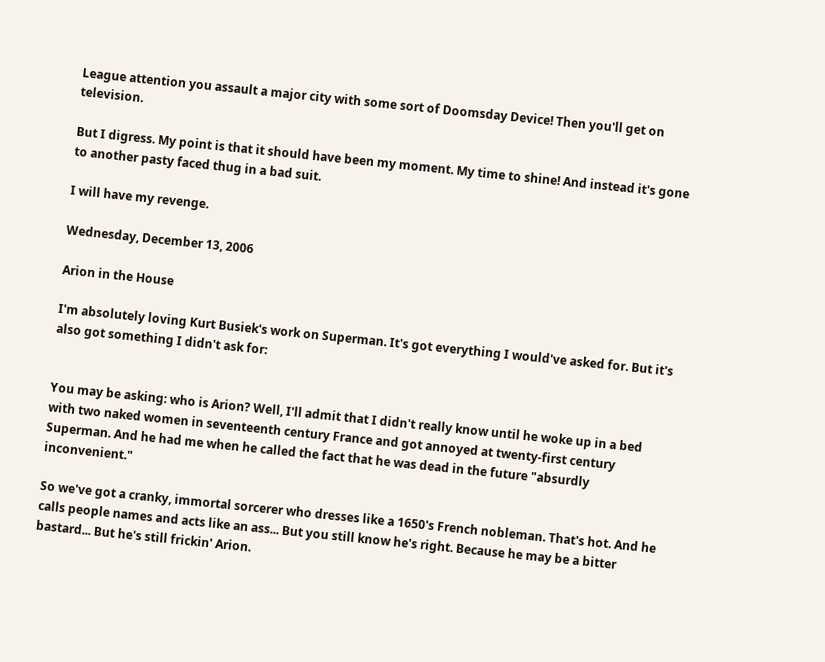League attention you assault a major city with some sort of Doomsday Device! Then you'll get on television.

But I digress. My point is that it should have been my moment. My time to shine! And instead it's gone to another pasty faced thug in a bad suit.

I will have my revenge.

Wednesday, December 13, 2006

Arion in the House

I'm absolutely loving Kurt Busiek's work on Superman. It's got everything I would've asked for. But it's also got something I didn't ask for:


You may be asking: who is Arion? Well, I'll admit that I didn't really know until he woke up in a bed with two naked women in seventeenth century France and got annoyed at twenty-first century Superman. And he had me when he called the fact that he was dead in the future "absurdly inconvenient."

So we've got a cranky, immortal sorcerer who dresses like a 1650's French nobleman. That's hot. And he calls people names and acts like an ass... But you still know he's right. Because he may be a bitter bastard... But he's still frickin' Arion.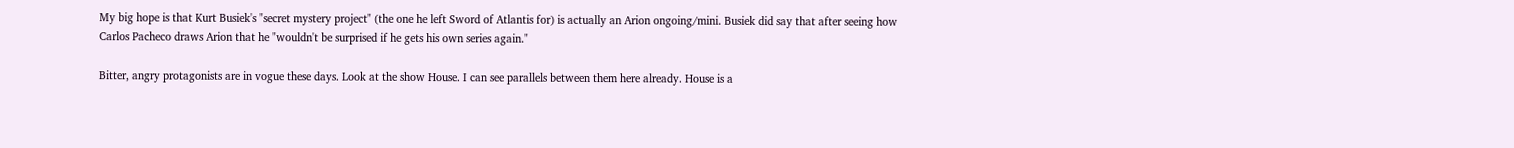My big hope is that Kurt Busiek's "secret mystery project" (the one he left Sword of Atlantis for) is actually an Arion ongoing/mini. Busiek did say that after seeing how Carlos Pacheco draws Arion that he "wouldn't be surprised if he gets his own series again."

Bitter, angry protagonists are in vogue these days. Look at the show House. I can see parallels between them here already. House is a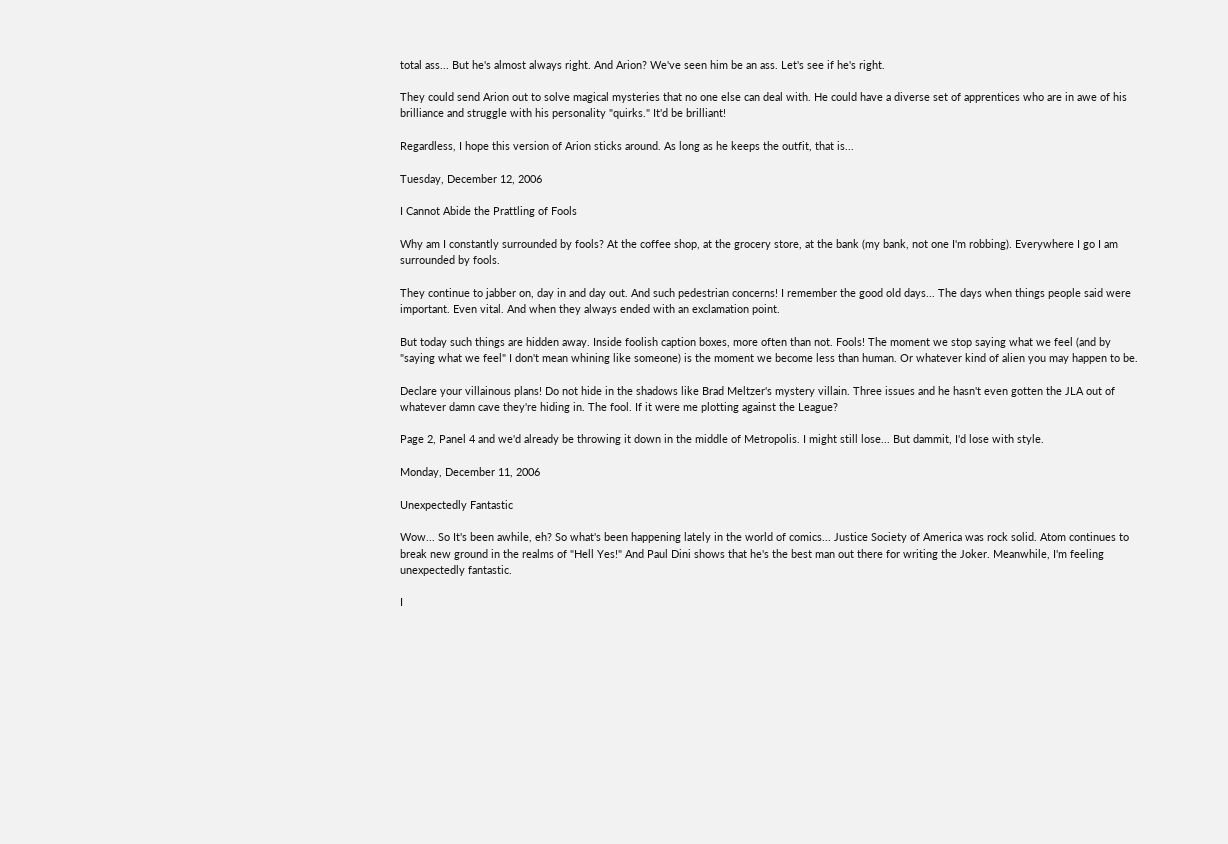total ass... But he's almost always right. And Arion? We've seen him be an ass. Let's see if he's right.

They could send Arion out to solve magical mysteries that no one else can deal with. He could have a diverse set of apprentices who are in awe of his brilliance and struggle with his personality "quirks." It'd be brilliant!

Regardless, I hope this version of Arion sticks around. As long as he keeps the outfit, that is...

Tuesday, December 12, 2006

I Cannot Abide the Prattling of Fools

Why am I constantly surrounded by fools? At the coffee shop, at the grocery store, at the bank (my bank, not one I'm robbing). Everywhere I go I am surrounded by fools.

They continue to jabber on, day in and day out. And such pedestrian concerns! I remember the good old days... The days when things people said were important. Even vital. And when they always ended with an exclamation point.

But today such things are hidden away. Inside foolish caption boxes, more often than not. Fools! The moment we stop saying what we feel (and by "saying what we feel" I don't mean whining like someone) is the moment we become less than human. Or whatever kind of alien you may happen to be.

Declare your villainous plans! Do not hide in the shadows like Brad Meltzer's mystery villain. Three issues and he hasn't even gotten the JLA out of whatever damn cave they're hiding in. The fool. If it were me plotting against the League?

Page 2, Panel 4 and we'd already be throwing it down in the middle of Metropolis. I might still lose... But dammit, I'd lose with style.

Monday, December 11, 2006

Unexpectedly Fantastic

Wow... So It's been awhile, eh? So what's been happening lately in the world of comics... Justice Society of America was rock solid. Atom continues to break new ground in the realms of "Hell Yes!" And Paul Dini shows that he's the best man out there for writing the Joker. Meanwhile, I'm feeling unexpectedly fantastic.

I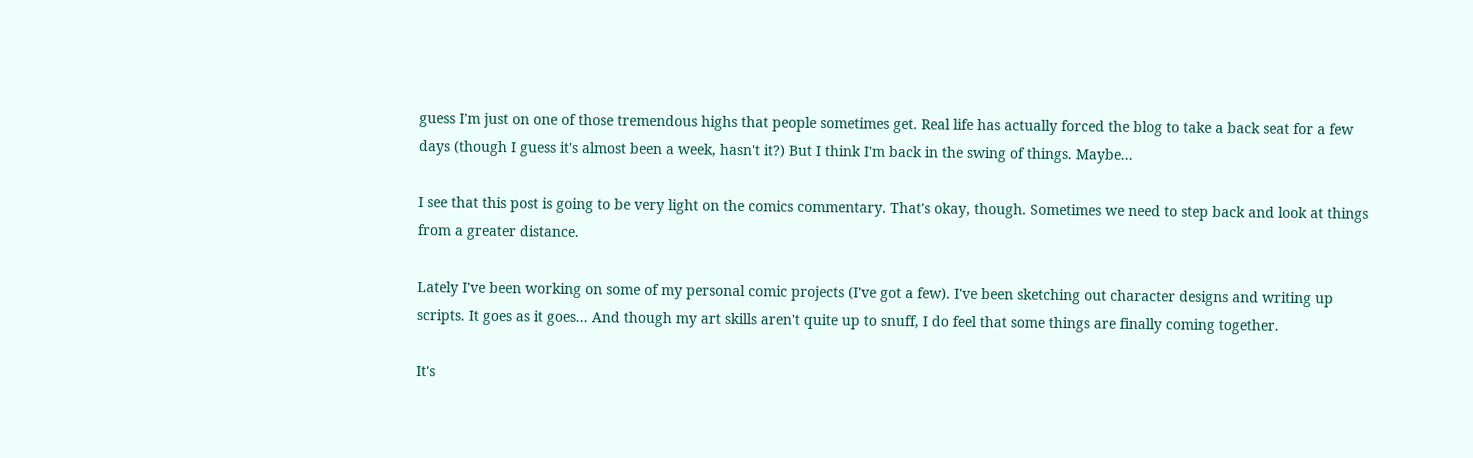guess I'm just on one of those tremendous highs that people sometimes get. Real life has actually forced the blog to take a back seat for a few days (though I guess it's almost been a week, hasn't it?) But I think I'm back in the swing of things. Maybe...

I see that this post is going to be very light on the comics commentary. That's okay, though. Sometimes we need to step back and look at things from a greater distance.

Lately I've been working on some of my personal comic projects (I've got a few). I've been sketching out character designs and writing up scripts. It goes as it goes... And though my art skills aren't quite up to snuff, I do feel that some things are finally coming together.

It's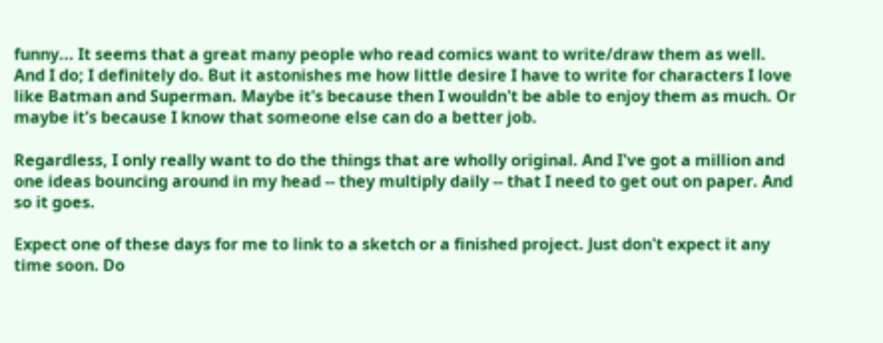funny... It seems that a great many people who read comics want to write/draw them as well. And I do; I definitely do. But it astonishes me how little desire I have to write for characters I love like Batman and Superman. Maybe it's because then I wouldn't be able to enjoy them as much. Or maybe it's because I know that someone else can do a better job.

Regardless, I only really want to do the things that are wholly original. And I've got a million and one ideas bouncing around in my head -- they multiply daily -- that I need to get out on paper. And so it goes.

Expect one of these days for me to link to a sketch or a finished project. Just don't expect it any time soon. Do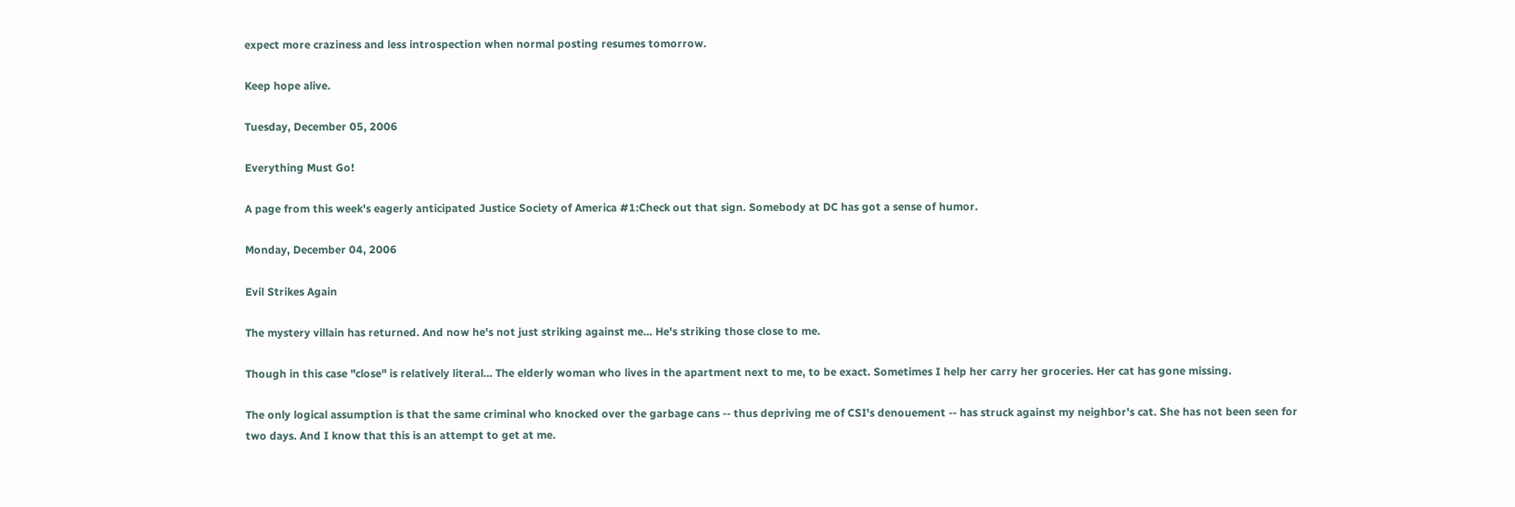expect more craziness and less introspection when normal posting resumes tomorrow.

Keep hope alive.

Tuesday, December 05, 2006

Everything Must Go!

A page from this week's eagerly anticipated Justice Society of America #1:Check out that sign. Somebody at DC has got a sense of humor.

Monday, December 04, 2006

Evil Strikes Again

The mystery villain has returned. And now he's not just striking against me... He's striking those close to me.

Though in this case "close" is relatively literal... The elderly woman who lives in the apartment next to me, to be exact. Sometimes I help her carry her groceries. Her cat has gone missing.

The only logical assumption is that the same criminal who knocked over the garbage cans -- thus depriving me of CSI's denouement -- has struck against my neighbor's cat. She has not been seen for two days. And I know that this is an attempt to get at me.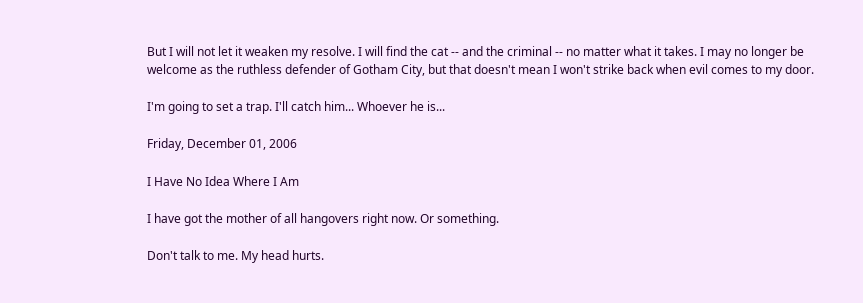But I will not let it weaken my resolve. I will find the cat -- and the criminal -- no matter what it takes. I may no longer be welcome as the ruthless defender of Gotham City, but that doesn't mean I won't strike back when evil comes to my door.

I'm going to set a trap. I'll catch him... Whoever he is...

Friday, December 01, 2006

I Have No Idea Where I Am

I have got the mother of all hangovers right now. Or something.

Don't talk to me. My head hurts.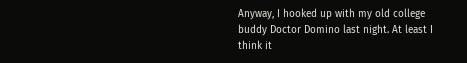Anyway, I hooked up with my old college buddy Doctor Domino last night. At least I think it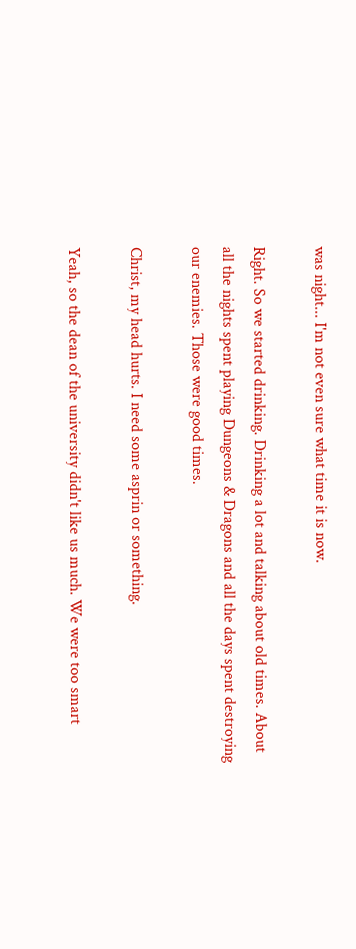was night... I'm not even sure what time it is now.

Right. So we started drinking. Drinking a lot and talking about old times. About all the nights spent playing Dungeons & Dragons and all the days spent destroying our enemies. Those were good times.

Christ, my head hurts. I need some asprin or something.

Yeah, so the dean of the university didn't like us much. We were too smart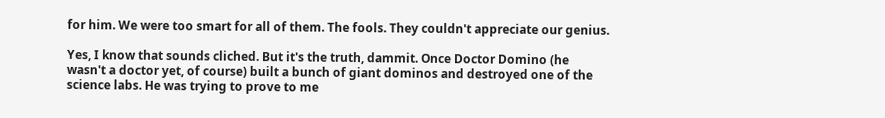for him. We were too smart for all of them. The fools. They couldn't appreciate our genius.

Yes, I know that sounds cliched. But it's the truth, dammit. Once Doctor Domino (he wasn't a doctor yet, of course) built a bunch of giant dominos and destroyed one of the science labs. He was trying to prove to me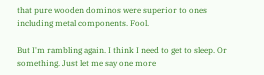that pure wooden dominos were superior to ones including metal components. Fool.

But I'm rambling again. I think I need to get to sleep. Or something. Just let me say one more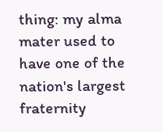thing: my alma mater used to have one of the nation's largest fraternity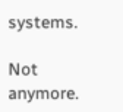systems.

Not anymore.